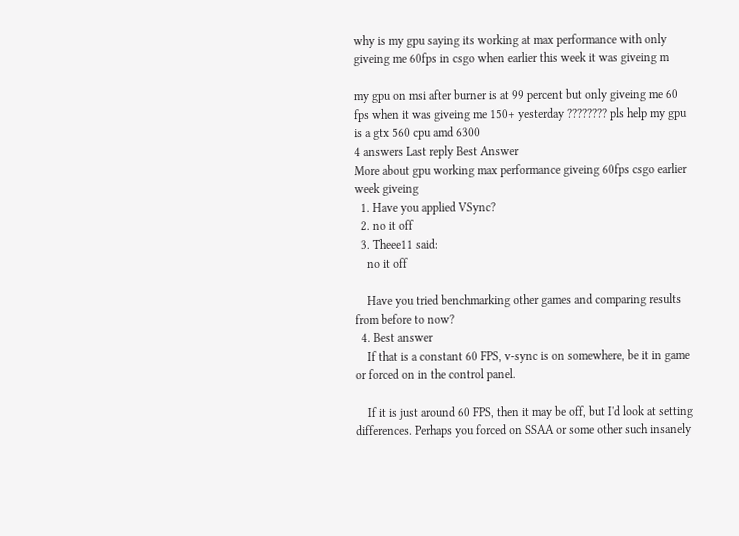why is my gpu saying its working at max performance with only giveing me 60fps in csgo when earlier this week it was giveing m

my gpu on msi after burner is at 99 percent but only giveing me 60 fps when it was giveing me 150+ yesterday ???????? pls help my gpu is a gtx 560 cpu amd 6300
4 answers Last reply Best Answer
More about gpu working max performance giveing 60fps csgo earlier week giveing
  1. Have you applied VSync?
  2. no it off
  3. Theee11 said:
    no it off

    Have you tried benchmarking other games and comparing results from before to now?
  4. Best answer
    If that is a constant 60 FPS, v-sync is on somewhere, be it in game or forced on in the control panel.

    If it is just around 60 FPS, then it may be off, but I'd look at setting differences. Perhaps you forced on SSAA or some other such insanely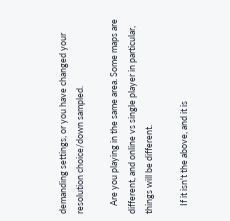demanding settings, or you have changed your resolution choice/down sampled.

    Are you playing in the same area. Some maps are different, and online vs single player in particular, things will be different.

    If it isn't the above, and it is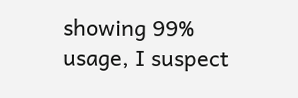showing 99% usage, I suspect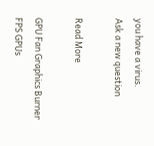you have a virus.
Ask a new question

Read More

GPU Fan Graphics Burner FPS GPUs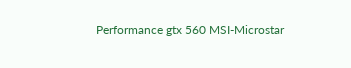Performance gtx 560 MSI-Microstar